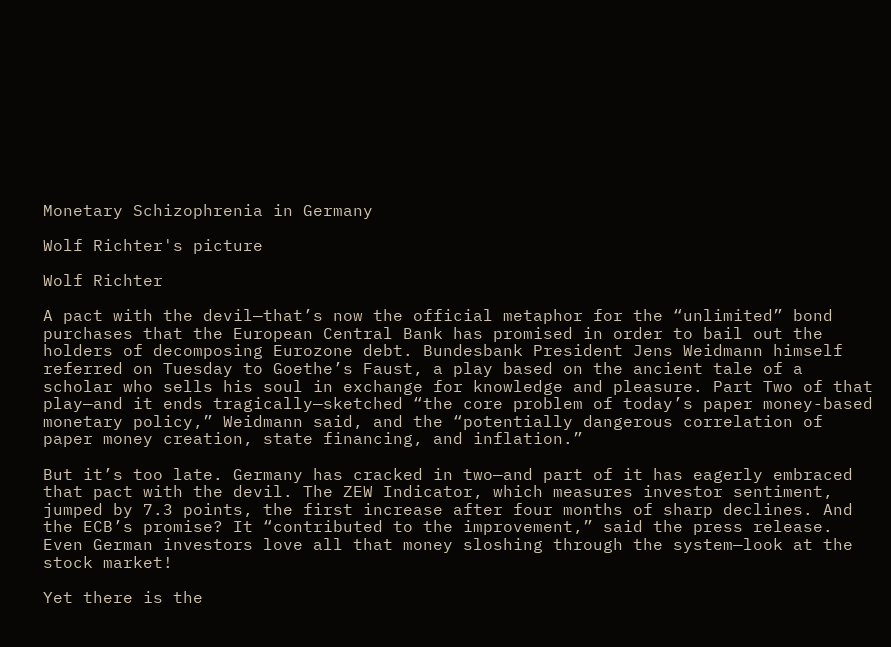Monetary Schizophrenia in Germany

Wolf Richter's picture

Wolf Richter

A pact with the devil—that’s now the official metaphor for the “unlimited” bond purchases that the European Central Bank has promised in order to bail out the holders of decomposing Eurozone debt. Bundesbank President Jens Weidmann himself referred on Tuesday to Goethe’s Faust, a play based on the ancient tale of a scholar who sells his soul in exchange for knowledge and pleasure. Part Two of that play—and it ends tragically—sketched “the core problem of today’s paper money-based monetary policy,” Weidmann said, and the “potentially dangerous correlation of paper money creation, state financing, and inflation.”

But it’s too late. Germany has cracked in two—and part of it has eagerly embraced that pact with the devil. The ZEW Indicator, which measures investor sentiment, jumped by 7.3 points, the first increase after four months of sharp declines. And the ECB’s promise? It “contributed to the improvement,” said the press release. Even German investors love all that money sloshing through the system—look at the stock market!

Yet there is the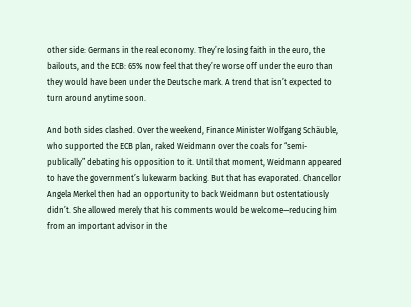other side: Germans in the real economy. They’re losing faith in the euro, the bailouts, and the ECB: 65% now feel that they’re worse off under the euro than they would have been under the Deutsche mark. A trend that isn’t expected to turn around anytime soon.

And both sides clashed. Over the weekend, Finance Minister Wolfgang Schäuble, who supported the ECB plan, raked Weidmann over the coals for “semi-publically” debating his opposition to it. Until that moment, Weidmann appeared to have the government’s lukewarm backing. But that has evaporated. Chancellor Angela Merkel then had an opportunity to back Weidmann but ostentatiously didn’t. She allowed merely that his comments would be welcome—reducing him from an important advisor in the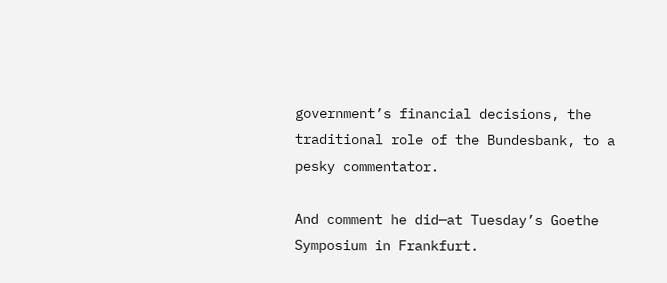government’s financial decisions, the traditional role of the Bundesbank, to a pesky commentator.

And comment he did—at Tuesday’s Goethe Symposium in Frankfurt.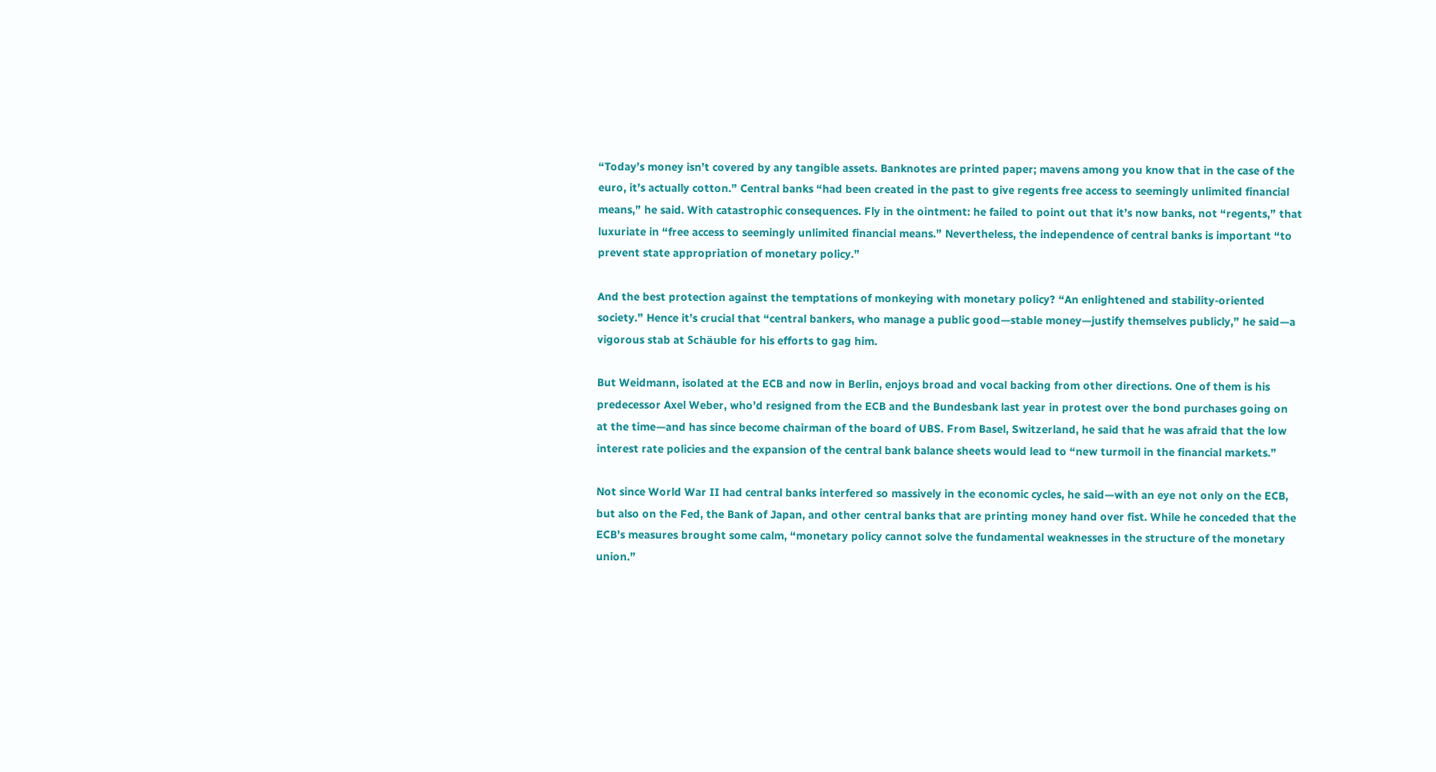“Today’s money isn’t covered by any tangible assets. Banknotes are printed paper; mavens among you know that in the case of the euro, it’s actually cotton.” Central banks “had been created in the past to give regents free access to seemingly unlimited financial means,” he said. With catastrophic consequences. Fly in the ointment: he failed to point out that it’s now banks, not “regents,” that luxuriate in “free access to seemingly unlimited financial means.” Nevertheless, the independence of central banks is important “to prevent state appropriation of monetary policy.”

And the best protection against the temptations of monkeying with monetary policy? “An enlightened and stability-oriented society.” Hence it’s crucial that “central bankers, who manage a public good—stable money—justify themselves publicly,” he said—a vigorous stab at Schäuble for his efforts to gag him.

But Weidmann, isolated at the ECB and now in Berlin, enjoys broad and vocal backing from other directions. One of them is his predecessor Axel Weber, who’d resigned from the ECB and the Bundesbank last year in protest over the bond purchases going on at the time—and has since become chairman of the board of UBS. From Basel, Switzerland, he said that he was afraid that the low interest rate policies and the expansion of the central bank balance sheets would lead to “new turmoil in the financial markets.”

Not since World War II had central banks interfered so massively in the economic cycles, he said—with an eye not only on the ECB, but also on the Fed, the Bank of Japan, and other central banks that are printing money hand over fist. While he conceded that the ECB’s measures brought some calm, “monetary policy cannot solve the fundamental weaknesses in the structure of the monetary union.”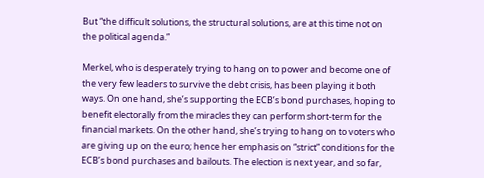But “the difficult solutions, the structural solutions, are at this time not on the political agenda.”

Merkel, who is desperately trying to hang on to power and become one of the very few leaders to survive the debt crisis, has been playing it both ways. On one hand, she’s supporting the ECB’s bond purchases, hoping to benefit electorally from the miracles they can perform short-term for the financial markets. On the other hand, she’s trying to hang on to voters who are giving up on the euro; hence her emphasis on “strict” conditions for the ECB’s bond purchases and bailouts. The election is next year, and so far,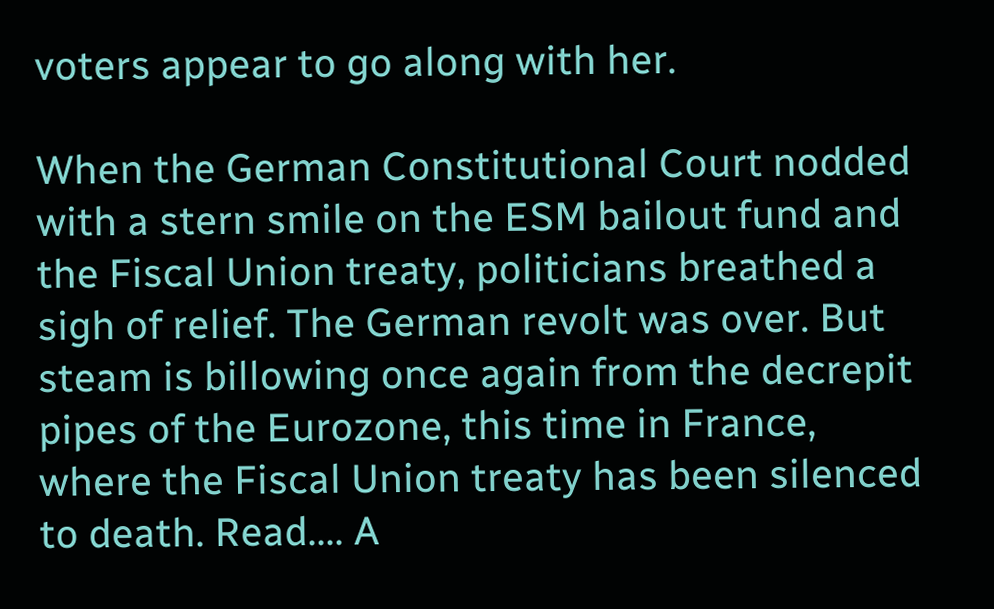voters appear to go along with her.

When the German Constitutional Court nodded with a stern smile on the ESM bailout fund and the Fiscal Union treaty, politicians breathed a sigh of relief. The German revolt was over. But steam is billowing once again from the decrepit pipes of the Eurozone, this time in France, where the Fiscal Union treaty has been silenced to death. Read.... A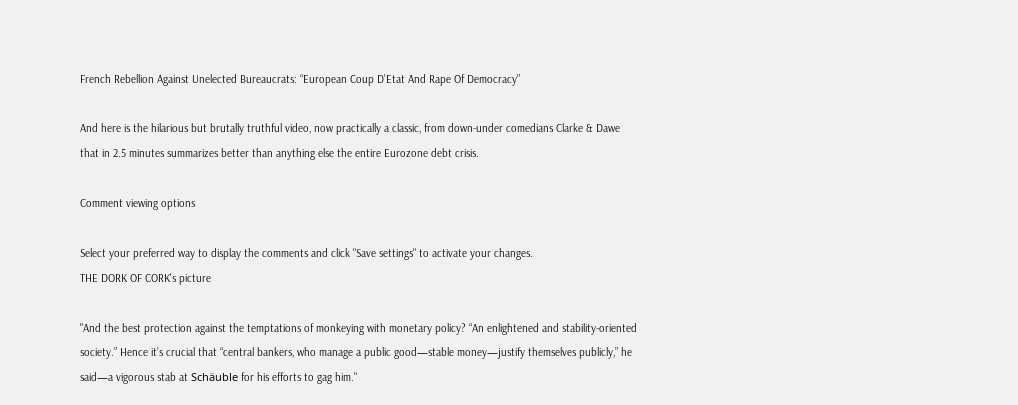French Rebellion Against Unelected Bureaucrats: “European Coup D’Etat And Rape Of Democracy”

And here is the hilarious but brutally truthful video, now practically a classic, from down-under comedians Clarke & Dawe that in 2.5 minutes summarizes better than anything else the entire Eurozone debt crisis.

Comment viewing options

Select your preferred way to display the comments and click "Save settings" to activate your changes.
THE DORK OF CORK's picture

"And the best protection against the temptations of monkeying with monetary policy? “An enlightened and stability-oriented society.” Hence it’s crucial that “central bankers, who manage a public good—stable money—justify themselves publicly,” he said—a vigorous stab at Schäuble for his efforts to gag him."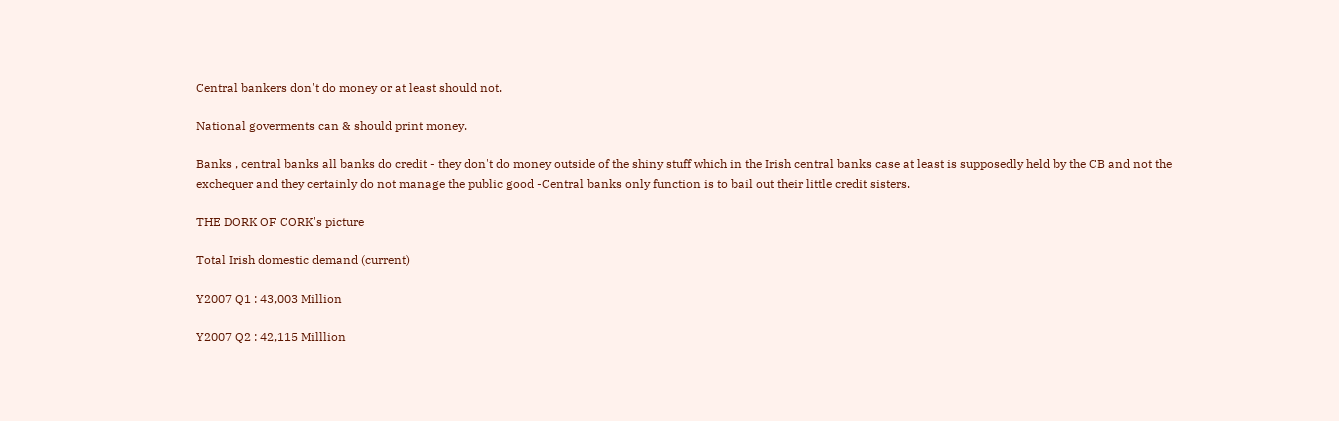Central bankers don't do money or at least should not.

National goverments can & should print money.

Banks , central banks all banks do credit - they don't do money outside of the shiny stuff which in the Irish central banks case at least is supposedly held by the CB and not the exchequer and they certainly do not manage the public good -Central banks only function is to bail out their little credit sisters.

THE DORK OF CORK's picture

Total Irish domestic demand (current)

Y2007 Q1 : 43,003 Million

Y2007 Q2 : 42,115 Milllion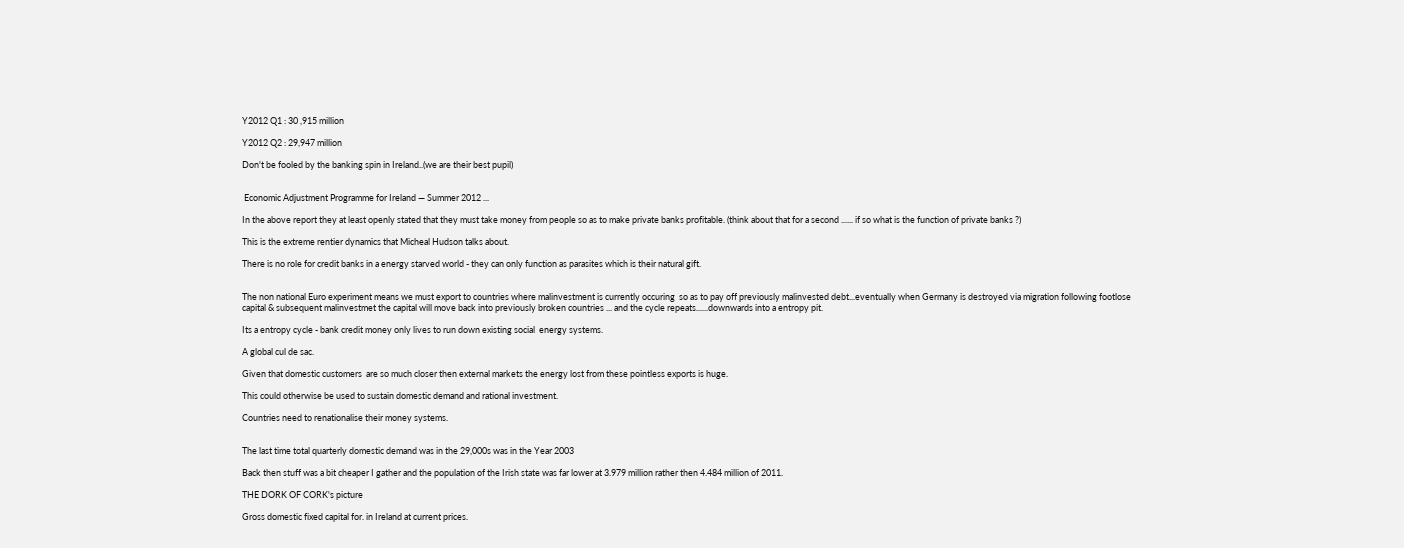Y2012 Q1 : 30 ,915 million

Y2012 Q2 : 29,947 million

Don't be fooled by the banking spin in Ireland..(we are their best pupil)


 Economic Adjustment Programme for Ireland — Summer 2012 ...

In the above report they at least openly stated that they must take money from people so as to make private banks profitable. (think about that for a second ...... if so what is the function of private banks ?)

This is the extreme rentier dynamics that Micheal Hudson talks about.

There is no role for credit banks in a energy starved world - they can only function as parasites which is their natural gift.


The non national Euro experiment means we must export to countries where malinvestment is currently occuring  so as to pay off previously malinvested debt...eventually when Germany is destroyed via migration following footlose capital & subsequent malinvestmet the capital will move back into previously broken countries ... and the cycle repeats......downwards into a entropy pit.

Its a entropy cycle - bank credit money only lives to run down existing social  energy systems.

A global cul de sac.

Given that domestic customers  are so much closer then external markets the energy lost from these pointless exports is huge.

This could otherwise be used to sustain domestic demand and rational investment.

Countries need to renationalise their money systems.


The last time total quarterly domestic demand was in the 29,000s was in the Year 2003

Back then stuff was a bit cheaper I gather and the population of the Irish state was far lower at 3.979 million rather then 4.484 million of 2011.

THE DORK OF CORK's picture

Gross domestic fixed capital for. in Ireland at current prices.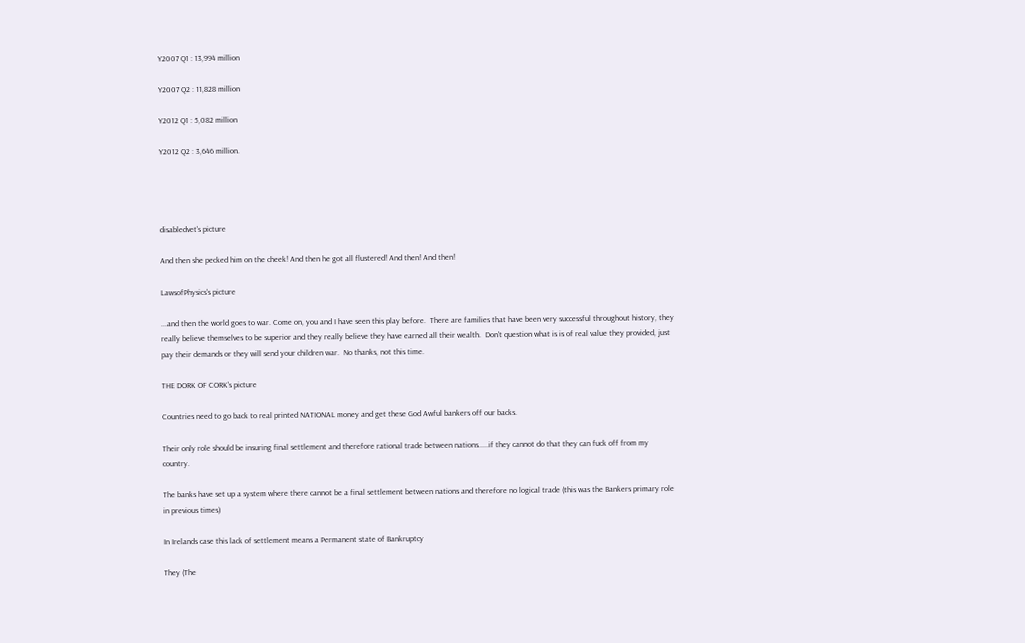Y2007 Q1 : 13,994 million

Y2007 Q2 : 11,828 million

Y2012 Q1 : 5,082 million

Y2012 Q2 : 3,646 million.




disabledvet's picture

And then she pecked him on the cheek! And then he got all flustered! And then! And then!

LawsofPhysics's picture

...and then the world goes to war. Come on, you and I have seen this play before.  There are families that have been very successful throughout history, they really believe themselves to be superior and they really believe they have earned all their wealth.  Don't question what is is of real value they provided, just pay their demands or they will send your children war.  No thanks, not this time.

THE DORK OF CORK's picture

Countries need to go back to real printed NATIONAL money and get these God Awful bankers off our backs.

Their only role should be insuring final settlement and therefore rational trade between nations.....if they cannot do that they can fuck off from my country.

The banks have set up a system where there cannot be a final settlement between nations and therefore no logical trade (this was the Bankers primary role in previous times)

In Irelands case this lack of settlement means a Permanent state of Bankruptcy

They (The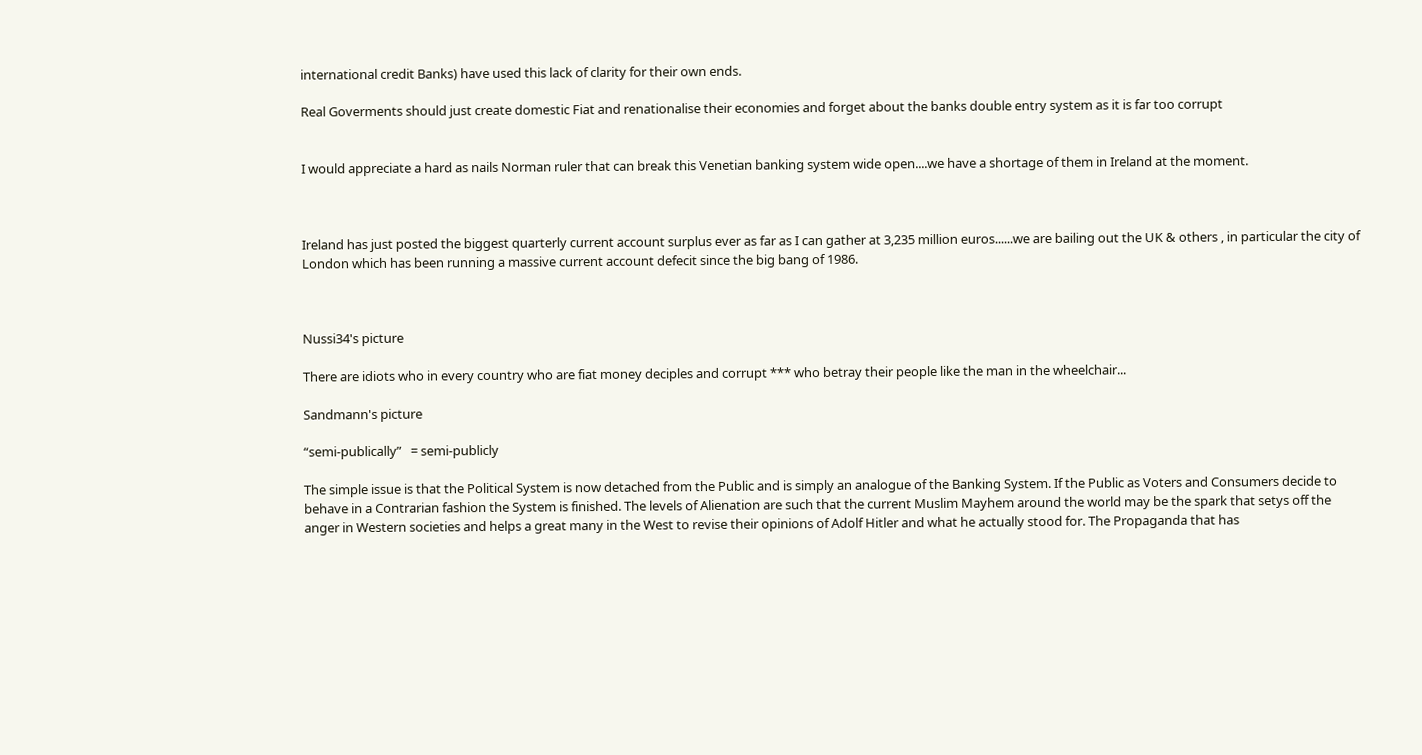international credit Banks) have used this lack of clarity for their own ends.

Real Goverments should just create domestic Fiat and renationalise their economies and forget about the banks double entry system as it is far too corrupt


I would appreciate a hard as nails Norman ruler that can break this Venetian banking system wide open....we have a shortage of them in Ireland at the moment.



Ireland has just posted the biggest quarterly current account surplus ever as far as I can gather at 3,235 million euros......we are bailing out the UK & others , in particular the city of London which has been running a massive current account defecit since the big bang of 1986.



Nussi34's picture

There are idiots who in every country who are fiat money deciples and corrupt *** who betray their people like the man in the wheelchair...

Sandmann's picture

“semi-publically”   = semi-publicly

The simple issue is that the Political System is now detached from the Public and is simply an analogue of the Banking System. If the Public as Voters and Consumers decide to behave in a Contrarian fashion the System is finished. The levels of Alienation are such that the current Muslim Mayhem around the world may be the spark that setys off the anger in Western societies and helps a great many in the West to revise their opinions of Adolf Hitler and what he actually stood for. The Propaganda that has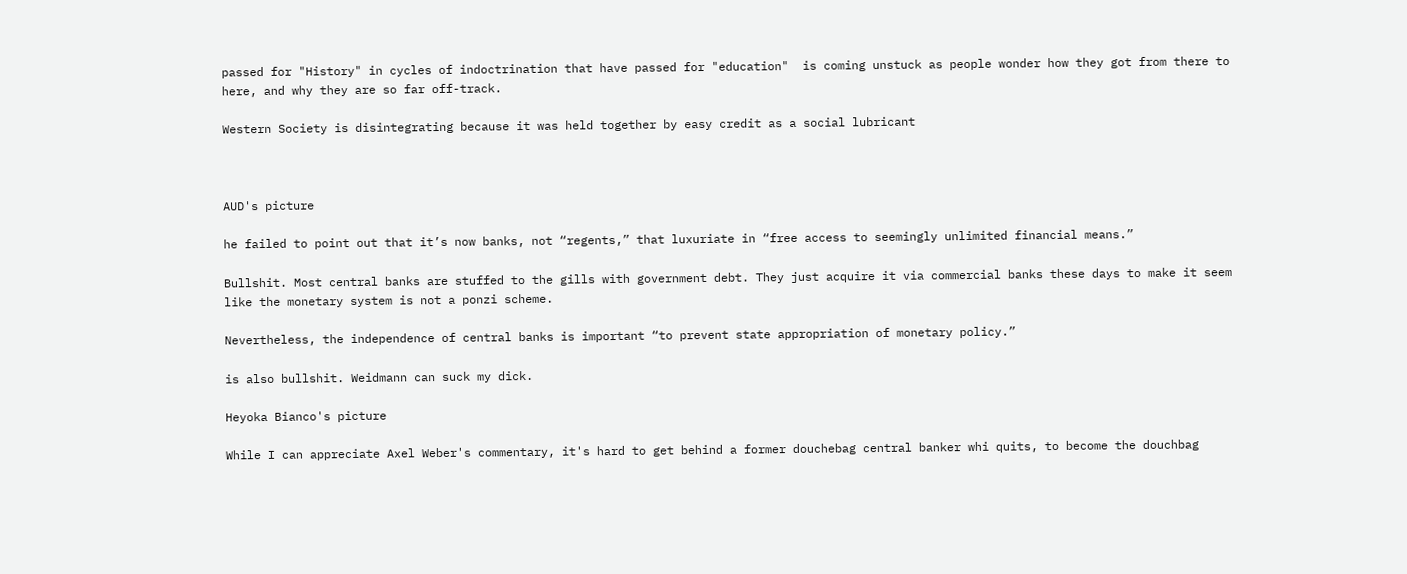passed for "History" in cycles of indoctrination that have passed for "education"  is coming unstuck as people wonder how they got from there to here, and why they are so far off-track.

Western Society is disintegrating because it was held together by easy credit as a social lubricant



AUD's picture

he failed to point out that it’s now banks, not “regents,” that luxuriate in “free access to seemingly unlimited financial means.”

Bullshit. Most central banks are stuffed to the gills with government debt. They just acquire it via commercial banks these days to make it seem like the monetary system is not a ponzi scheme.

Nevertheless, the independence of central banks is important “to prevent state appropriation of monetary policy.”

is also bullshit. Weidmann can suck my dick.

Heyoka Bianco's picture

While I can appreciate Axel Weber's commentary, it's hard to get behind a former douchebag central banker whi quits, to become the douchbag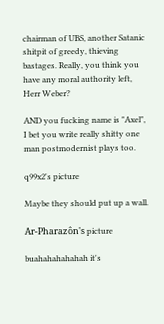chairman of UBS, another Satanic shitpit of greedy, thieving bastages. Really, you think you have any moral authority left, Herr Weber?

AND you fucking name is "Axel", I bet you write really shitty one man postmodernist plays too.

q99x2's picture

Maybe they should put up a wall.

Ar-Pharazôn's picture

buahahahahahah it's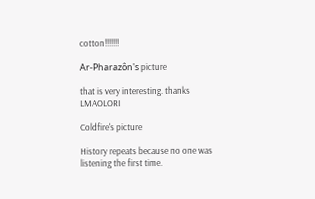cotton!!!!!!!

Ar-Pharazôn's picture

that is very interesting. thanks LMAOLORI

Coldfire's picture

History repeats because no one was listening the first time.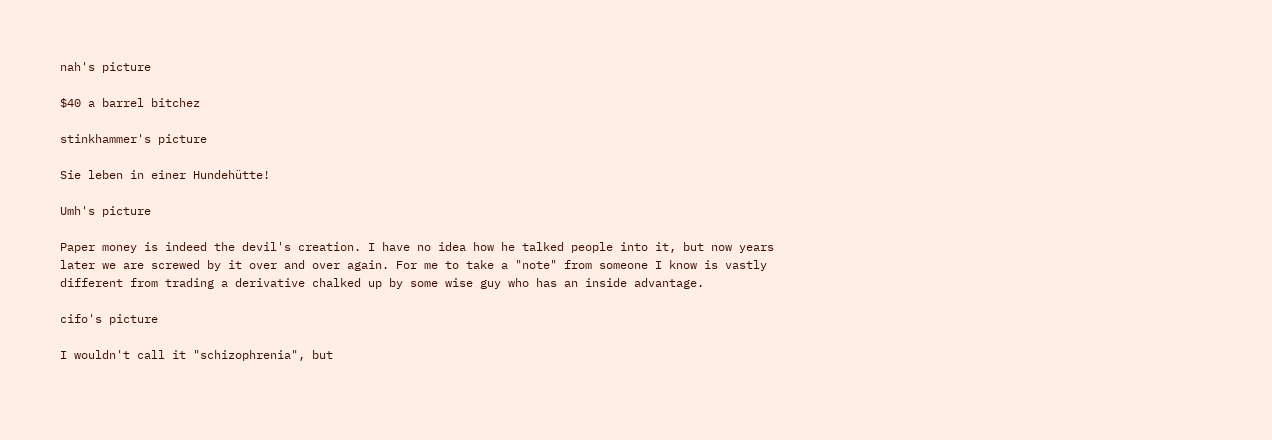nah's picture

$40 a barrel bitchez

stinkhammer's picture

Sie leben in einer Hundehütte!

Umh's picture

Paper money is indeed the devil's creation. I have no idea how he talked people into it, but now years later we are screwed by it over and over again. For me to take a "note" from someone I know is vastly different from trading a derivative chalked up by some wise guy who has an inside advantage.

cifo's picture

I wouldn't call it "schizophrenia", but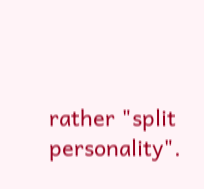rather "split personality".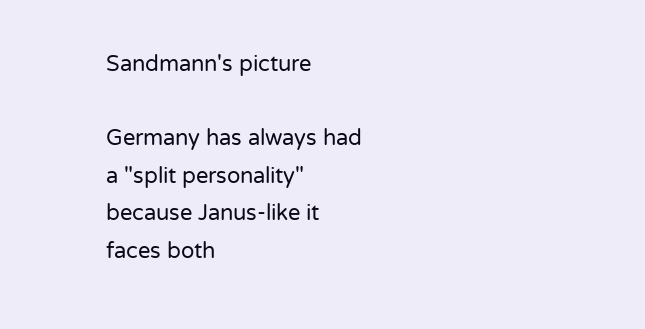Sandmann's picture

Germany has always had a "split personality" because Janus-like it faces both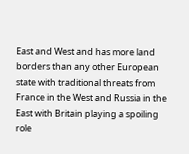East and West and has more land borders than any other European state with traditional threats from France in the West and Russia in the East with Britain playing a spoiling role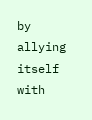by allying itself with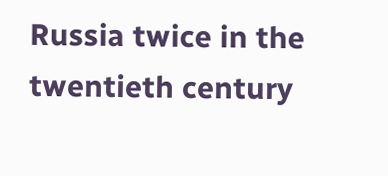Russia twice in the twentieth century